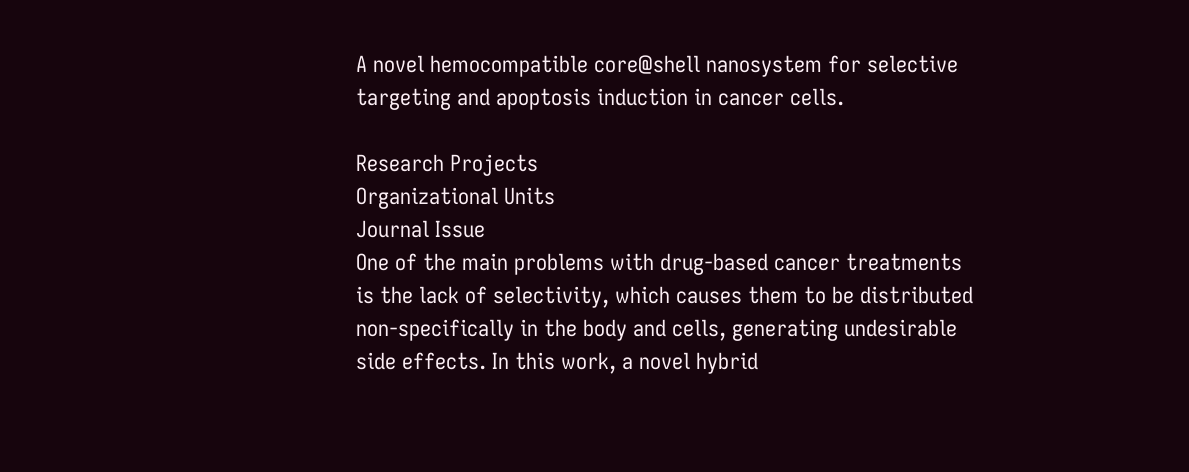A novel hemocompatible core@shell nanosystem for selective targeting and apoptosis induction in cancer cells.

Research Projects
Organizational Units
Journal Issue
One of the main problems with drug-based cancer treatments is the lack of selectivity, which causes them to be distributed non-specifically in the body and cells, generating undesirable side effects. In this work, a novel hybrid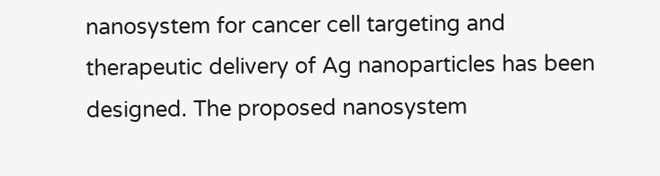nanosystem for cancer cell targeting and therapeutic delivery of Ag nanoparticles has been designed. The proposed nanosystem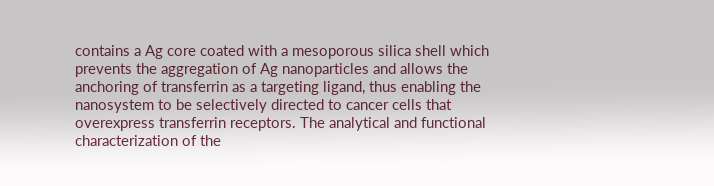contains a Ag core coated with a mesoporous silica shell which prevents the aggregation of Ag nanoparticles and allows the anchoring of transferrin as a targeting ligand, thus enabling the nanosystem to be selectively directed to cancer cells that overexpress transferrin receptors. The analytical and functional characterization of the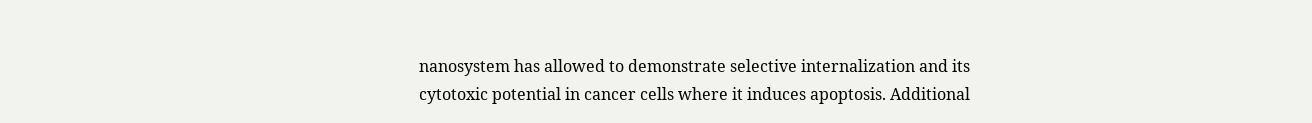nanosystem has allowed to demonstrate selective internalization and its cytotoxic potential in cancer cells where it induces apoptosis. Additional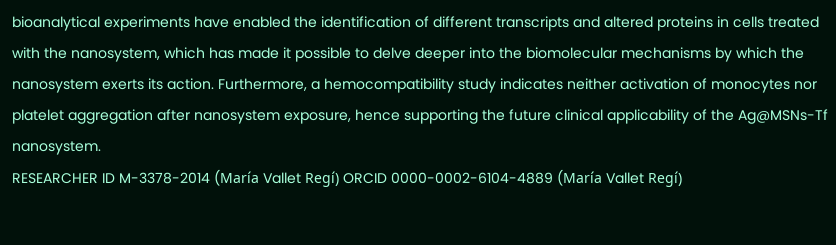bioanalytical experiments have enabled the identification of different transcripts and altered proteins in cells treated with the nanosystem, which has made it possible to delve deeper into the biomolecular mechanisms by which the nanosystem exerts its action. Furthermore, a hemocompatibility study indicates neither activation of monocytes nor platelet aggregation after nanosystem exposure, hence supporting the future clinical applicability of the Ag@MSNs-Tf nanosystem.
RESEARCHER ID M-3378-2014 (María Vallet Regí) ORCID 0000-0002-6104-4889 (María Vallet Regí)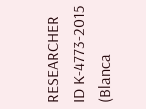RESEARCHER ID K-4773-2015 (Blanca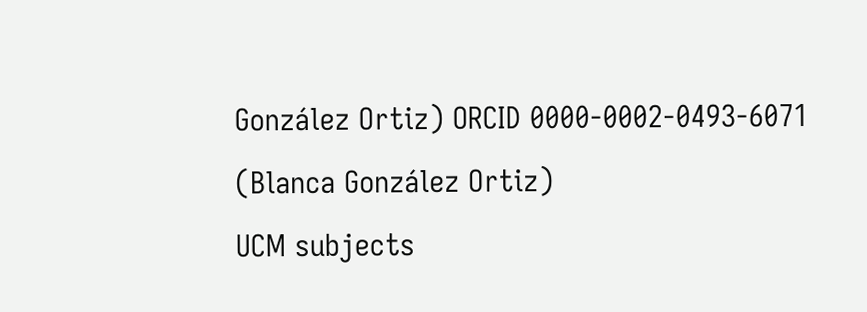González Ortiz) ORCID 0000-0002-0493-6071 (Blanca González Ortiz)
UCM subjects